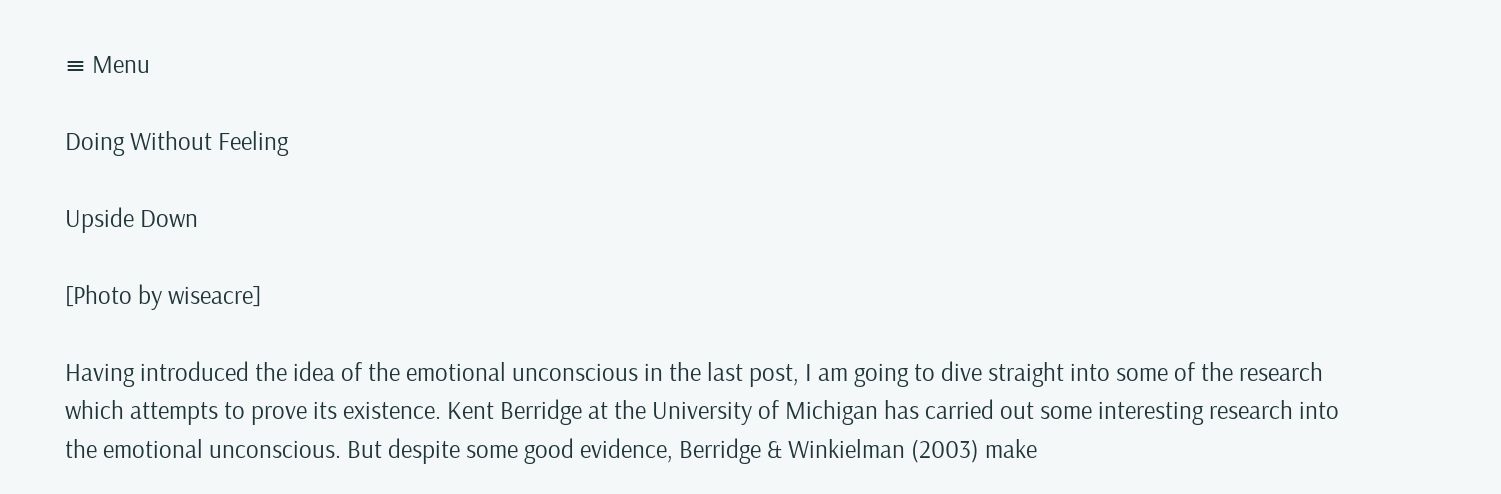≡ Menu

Doing Without Feeling

Upside Down

[Photo by wiseacre]

Having introduced the idea of the emotional unconscious in the last post, I am going to dive straight into some of the research which attempts to prove its existence. Kent Berridge at the University of Michigan has carried out some interesting research into the emotional unconscious. But despite some good evidence, Berridge & Winkielman (2003) make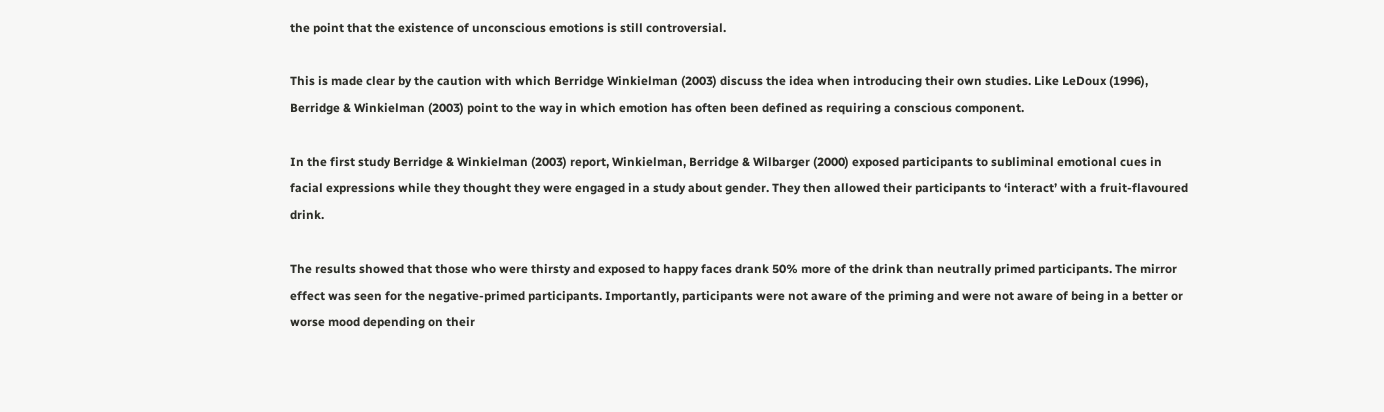the point that the existence of unconscious emotions is still controversial.

This is made clear by the caution with which Berridge Winkielman (2003) discuss the idea when introducing their own studies. Like LeDoux (1996), Berridge & Winkielman (2003) point to the way in which emotion has often been defined as requiring a conscious component.

In the first study Berridge & Winkielman (2003) report, Winkielman, Berridge & Wilbarger (2000) exposed participants to subliminal emotional cues in facial expressions while they thought they were engaged in a study about gender. They then allowed their participants to ‘interact’ with a fruit-flavoured drink.

The results showed that those who were thirsty and exposed to happy faces drank 50% more of the drink than neutrally primed participants. The mirror effect was seen for the negative-primed participants. Importantly, participants were not aware of the priming and were not aware of being in a better or worse mood depending on their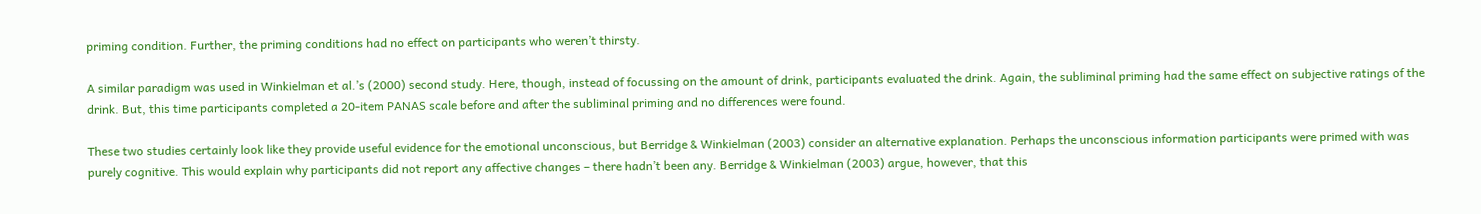priming condition. Further, the priming conditions had no effect on participants who weren’t thirsty.

A similar paradigm was used in Winkielman et al.’s (2000) second study. Here, though, instead of focussing on the amount of drink, participants evaluated the drink. Again, the subliminal priming had the same effect on subjective ratings of the drink. But, this time participants completed a 20-item PANAS scale before and after the subliminal priming and no differences were found.

These two studies certainly look like they provide useful evidence for the emotional unconscious, but Berridge & Winkielman (2003) consider an alternative explanation. Perhaps the unconscious information participants were primed with was purely cognitive. This would explain why participants did not report any affective changes – there hadn’t been any. Berridge & Winkielman (2003) argue, however, that this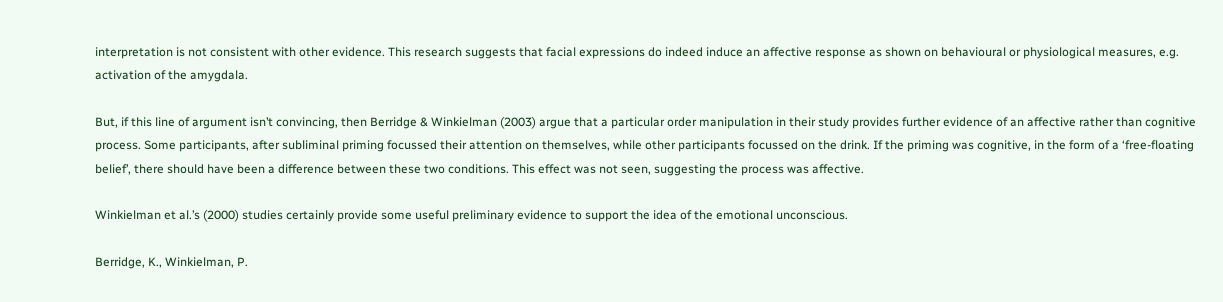interpretation is not consistent with other evidence. This research suggests that facial expressions do indeed induce an affective response as shown on behavioural or physiological measures, e.g. activation of the amygdala.

But, if this line of argument isn’t convincing, then Berridge & Winkielman (2003) argue that a particular order manipulation in their study provides further evidence of an affective rather than cognitive process. Some participants, after subliminal priming focussed their attention on themselves, while other participants focussed on the drink. If the priming was cognitive, in the form of a ‘free-floating belief’, there should have been a difference between these two conditions. This effect was not seen, suggesting the process was affective.

Winkielman et al.’s (2000) studies certainly provide some useful preliminary evidence to support the idea of the emotional unconscious.

Berridge, K., Winkielman, P.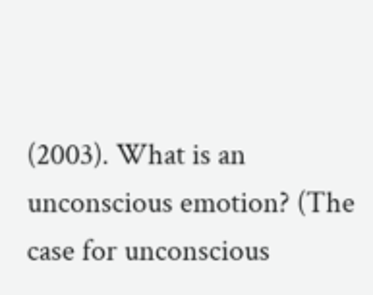(2003). What is an unconscious emotion? (The case for unconscious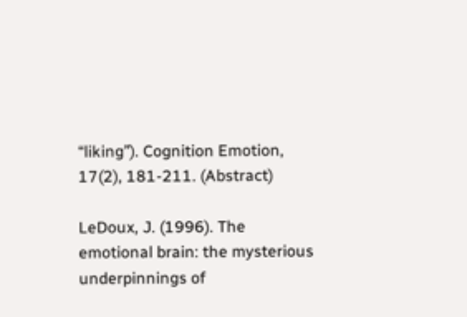“liking”). Cognition Emotion, 17(2), 181-211. (Abstract)

LeDoux, J. (1996). The emotional brain: the mysterious underpinnings of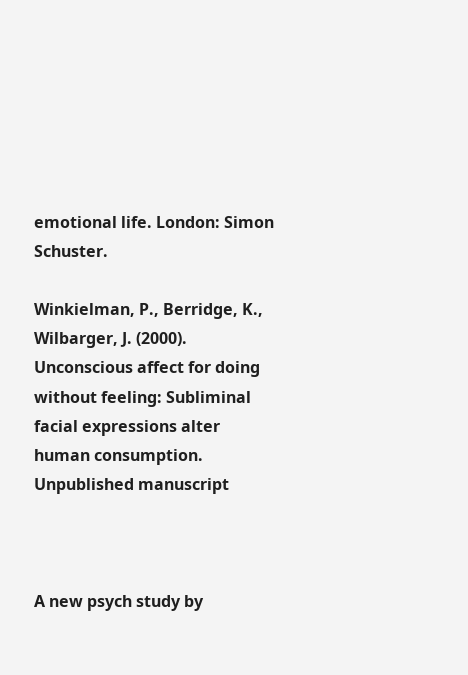emotional life. London: Simon Schuster.

Winkielman, P., Berridge, K., Wilbarger, J. (2000). Unconscious affect for doing without feeling: Subliminal facial expressions alter human consumption. Unpublished manuscript



A new psych study by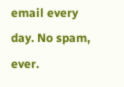email every day. No spam, ever.